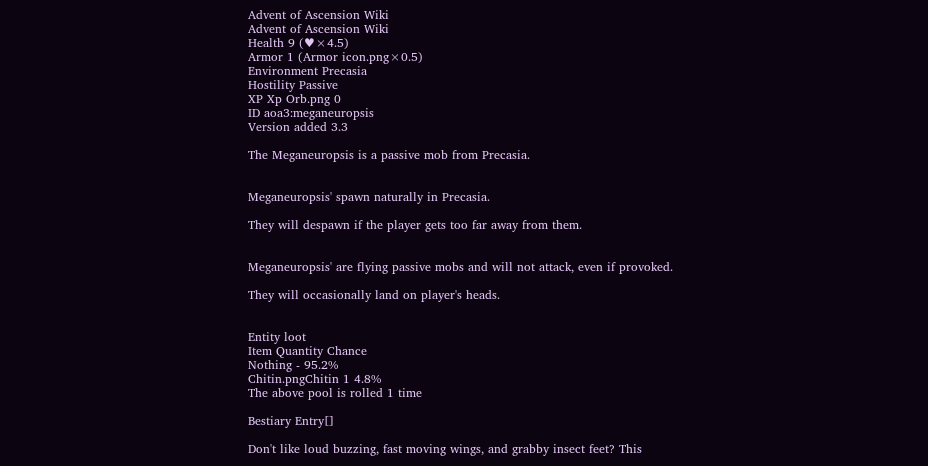Advent of Ascension Wiki
Advent of Ascension Wiki
Health 9 (♥×4.5)
Armor 1 (Armor icon.png×0.5)
Environment Precasia
Hostility Passive
XP Xp Orb.png 0
ID aoa3:meganeuropsis
Version added 3.3

The Meganeuropsis is a passive mob from Precasia.


Meganeuropsis' spawn naturally in Precasia.

They will despawn if the player gets too far away from them.


Meganeuropsis' are flying passive mobs and will not attack, even if provoked.

They will occasionally land on player's heads.


Entity loot
Item Quantity Chance
Nothing - 95.2%
Chitin.pngChitin 1 4.8%
The above pool is rolled 1 time

Bestiary Entry[]

Don't like loud buzzing, fast moving wings, and grabby insect feet? This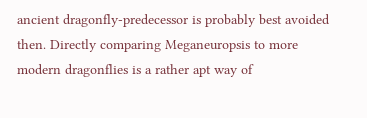ancient dragonfly-predecessor is probably best avoided then. Directly comparing Meganeuropsis to more modern dragonflies is a rather apt way of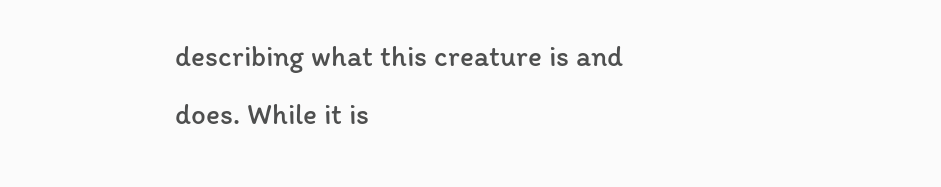describing what this creature is and does. While it is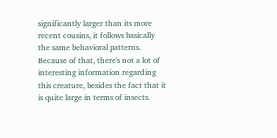significantly larger than its more recent cousins, it follows basically the same behavioral patterns. Because of that, there's not a lot of interesting information regarding this creature, besides the fact that it is quite large in terms of insects.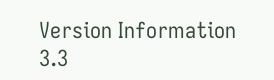Version Information
3.3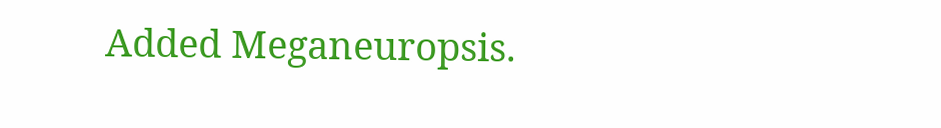Added Meganeuropsis.